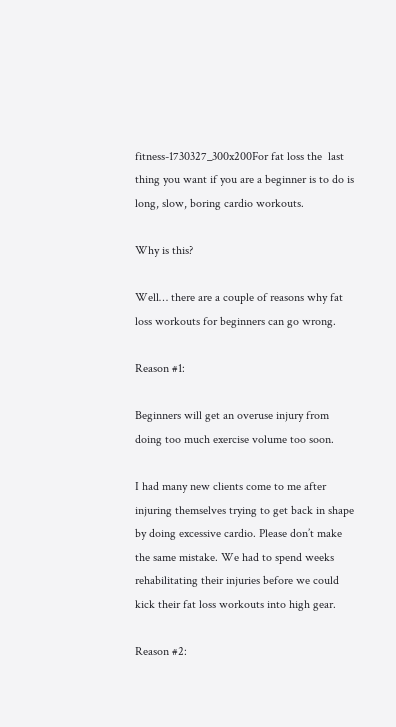fitness-1730327_300x200For fat loss the  last thing you want if you are a beginner is to do is long, slow, boring cardio workouts.

Why is this?

Well… there are a couple of reasons why fat loss workouts for beginners can go wrong.

Reason #1:

Beginners will get an overuse injury from doing too much exercise volume too soon.

I had many new clients come to me after injuring themselves trying to get back in shape by doing excessive cardio. Please don’t make the same mistake. We had to spend weeks rehabilitating their injuries before we could kick their fat loss workouts into high gear.

Reason #2: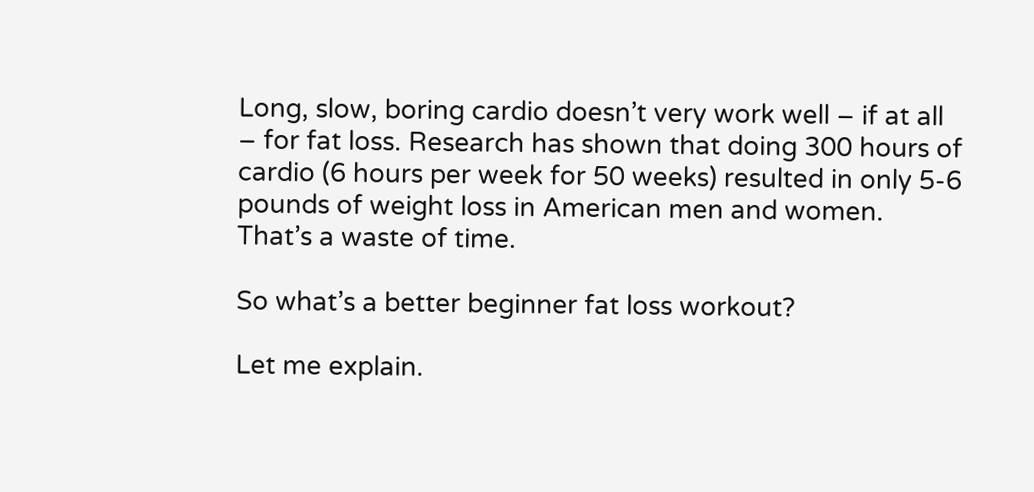Long, slow, boring cardio doesn’t very work well – if at all – for fat loss. Research has shown that doing 300 hours of cardio (6 hours per week for 50 weeks) resulted in only 5-6 pounds of weight loss in American men and women. That’s a waste of time.

So what’s a better beginner fat loss workout?

Let me explain.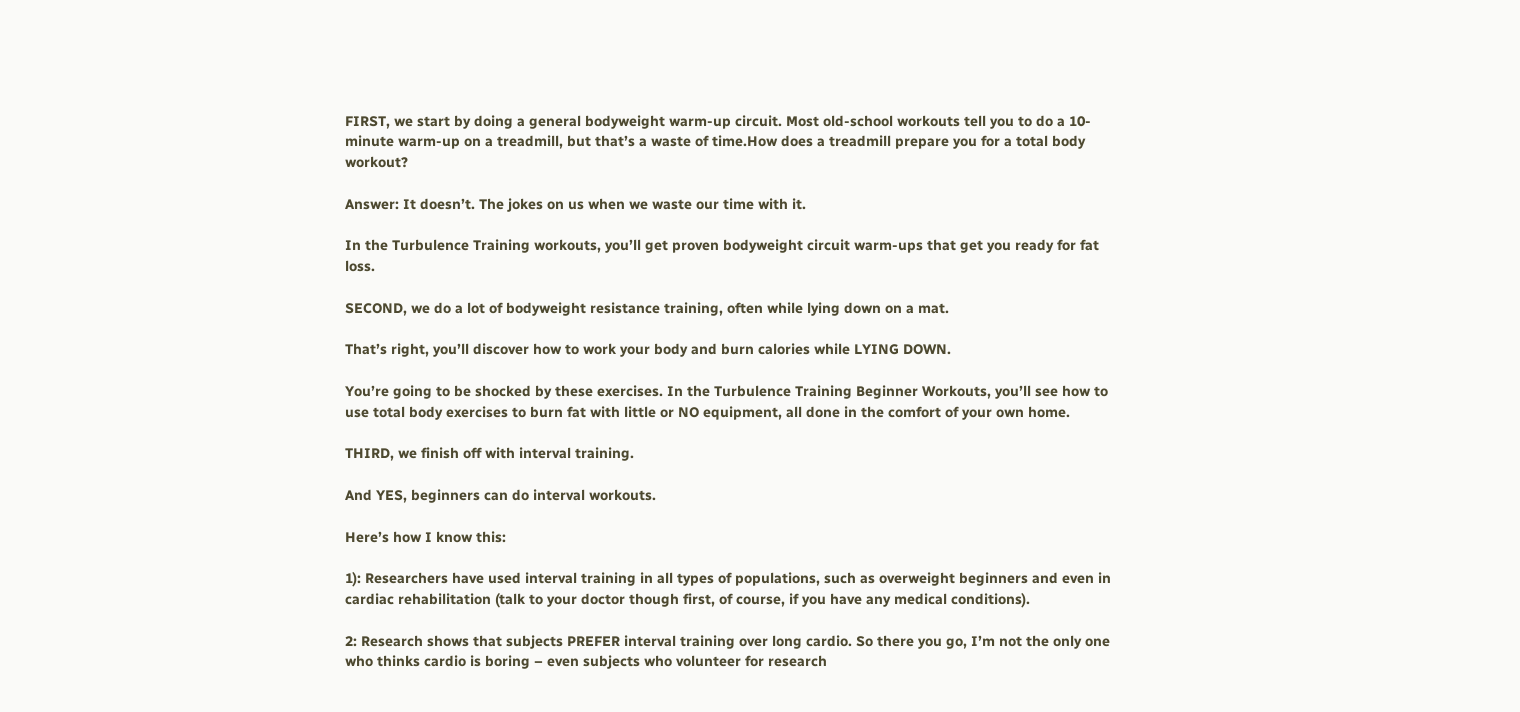FIRST, we start by doing a general bodyweight warm-up circuit. Most old-school workouts tell you to do a 10-minute warm-up on a treadmill, but that’s a waste of time.How does a treadmill prepare you for a total body workout?

Answer: It doesn’t. The jokes on us when we waste our time with it.

In the Turbulence Training workouts, you’ll get proven bodyweight circuit warm-ups that get you ready for fat loss.

SECOND, we do a lot of bodyweight resistance training, often while lying down on a mat.

That’s right, you’ll discover how to work your body and burn calories while LYING DOWN.

You’re going to be shocked by these exercises. In the Turbulence Training Beginner Workouts, you’ll see how to use total body exercises to burn fat with little or NO equipment, all done in the comfort of your own home.

THIRD, we finish off with interval training.

And YES, beginners can do interval workouts.

Here’s how I know this:

1): Researchers have used interval training in all types of populations, such as overweight beginners and even in cardiac rehabilitation (talk to your doctor though first, of course, if you have any medical conditions).

2: Research shows that subjects PREFER interval training over long cardio. So there you go, I’m not the only one who thinks cardio is boring – even subjects who volunteer for research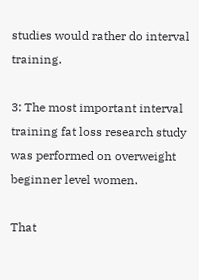studies would rather do interval training.

3: The most important interval training fat loss research study was performed on overweight beginner level women.

That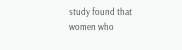study found that women who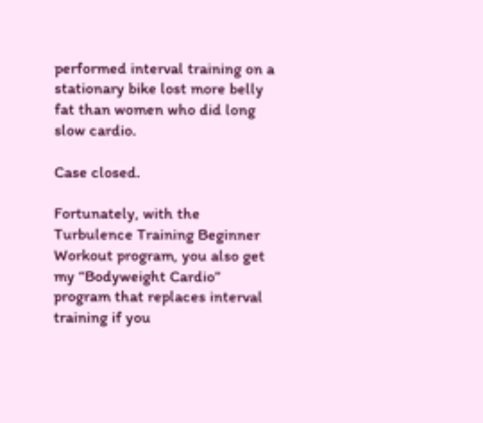performed interval training on a stationary bike lost more belly fat than women who did long slow cardio.

Case closed.

Fortunately, with the Turbulence Training Beginner Workout program, you also get my “Bodyweight Cardio” program that replaces interval training if you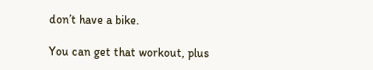don’t have a bike.

You can get that workout, plus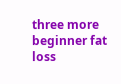three more beginner fat loss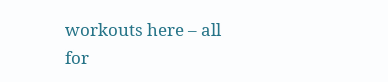workouts here – all for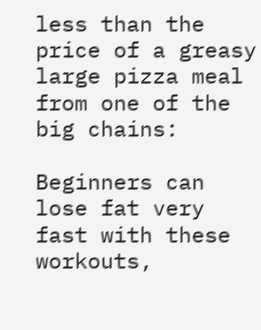less than the price of a greasy large pizza meal from one of the big chains:

Beginners can lose fat very fast with these workouts,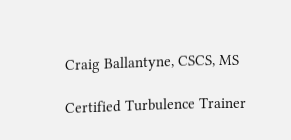Craig Ballantyne, CSCS, MS

Certified Turbulence Trainer